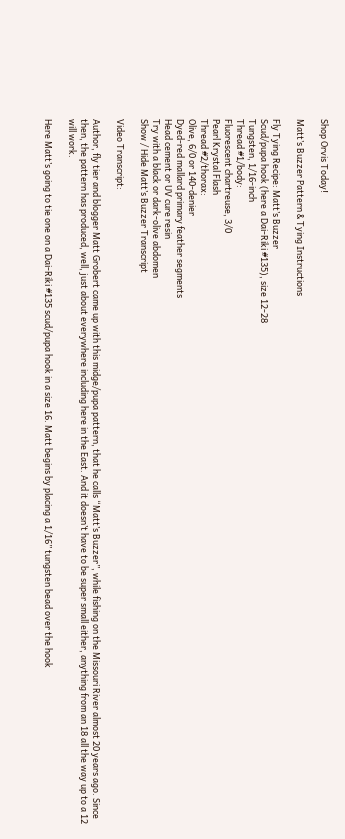Shop Orvis Today!

Matt’s Buzzer Pattern & Tying Instructions

Fly Tying Recipe: Matt’s Buzzer
Scud/pupa hook (here a Dai-Riki #135), size 12-28
Tungsten, 1/16-inch
Thread #1/body:
Fluorescent chartreuse, 3/0
Pearl Krystal Flash
Thread #2/thorax:
Olive, 6/0 or 140-denier
Dyed-red mallard primary feather segments
Head cement or UV cure resin
Try with a black or dark-olive abdomen
Show / Hide Matt’s Buzzer Transcript

Video Transcript:

Author, fly tier and blogger Matt Grobert came up with this midge/pupa pattern, that he calls “Matt’s Buzzer”, while fishing on the Missouri River almost 20 years ago. Since then, the pattern has produced, well, just about everywhere including here in the East. And it doesn’t have to be super small either, anything from an 18 all the way up to a 12 will work.

Here Matt’s going to tie one on a Dai-Riki #135 scud/pupa hook in a size 16. Matt begins by placing a 1/16” tungsten bead over the hook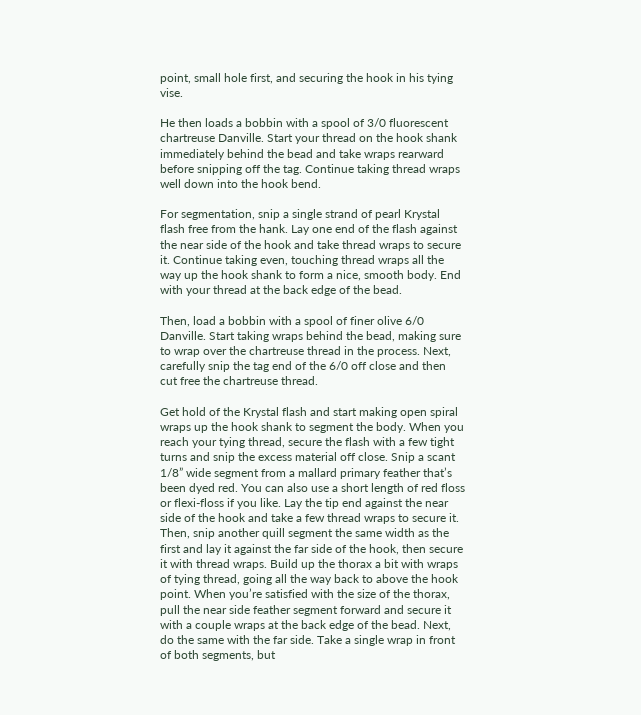point, small hole first, and securing the hook in his tying vise.

He then loads a bobbin with a spool of 3/0 fluorescent chartreuse Danville. Start your thread on the hook shank immediately behind the bead and take wraps rearward before snipping off the tag. Continue taking thread wraps well down into the hook bend.

For segmentation, snip a single strand of pearl Krystal flash free from the hank. Lay one end of the flash against the near side of the hook and take thread wraps to secure it. Continue taking even, touching thread wraps all the way up the hook shank to form a nice, smooth body. End with your thread at the back edge of the bead.

Then, load a bobbin with a spool of finer olive 6/0 Danville. Start taking wraps behind the bead, making sure to wrap over the chartreuse thread in the process. Next, carefully snip the tag end of the 6/0 off close and then cut free the chartreuse thread.

Get hold of the Krystal flash and start making open spiral wraps up the hook shank to segment the body. When you reach your tying thread, secure the flash with a few tight turns and snip the excess material off close. Snip a scant 1/8” wide segment from a mallard primary feather that’s been dyed red. You can also use a short length of red floss or flexi-floss if you like. Lay the tip end against the near side of the hook and take a few thread wraps to secure it. Then, snip another quill segment the same width as the first and lay it against the far side of the hook, then secure it with thread wraps. Build up the thorax a bit with wraps of tying thread, going all the way back to above the hook point. When you’re satisfied with the size of the thorax, pull the near side feather segment forward and secure it with a couple wraps at the back edge of the bead. Next, do the same with the far side. Take a single wrap in front of both segments, but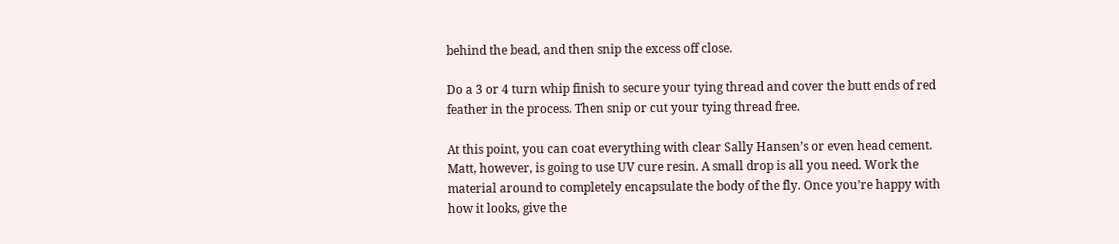behind the bead, and then snip the excess off close.

Do a 3 or 4 turn whip finish to secure your tying thread and cover the butt ends of red feather in the process. Then snip or cut your tying thread free.

At this point, you can coat everything with clear Sally Hansen’s or even head cement. Matt, however, is going to use UV cure resin. A small drop is all you need. Work the material around to completely encapsulate the body of the fly. Once you’re happy with how it looks, give the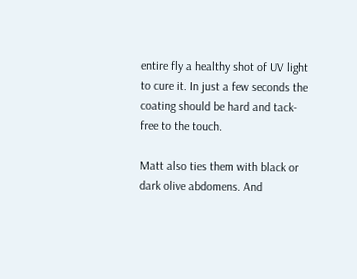entire fly a healthy shot of UV light to cure it. In just a few seconds the coating should be hard and tack-free to the touch.

Matt also ties them with black or dark olive abdomens. And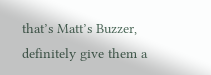that’s Matt’s Buzzer, definitely give them a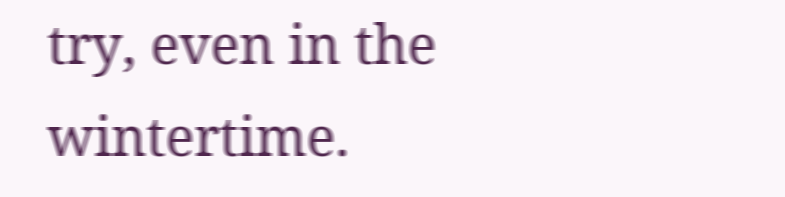try, even in the wintertime.